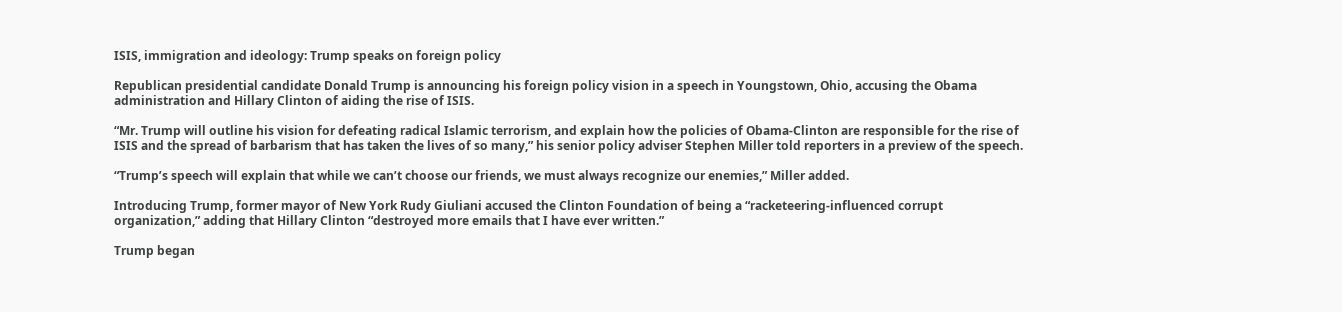ISIS, immigration and ideology: Trump speaks on foreign policy

Republican presidential candidate Donald Trump is announcing his foreign policy vision in a speech in Youngstown, Ohio, accusing the Obama administration and Hillary Clinton of aiding the rise of ISIS.

“Mr. Trump will outline his vision for defeating radical Islamic terrorism, and explain how the policies of Obama-Clinton are responsible for the rise of ISIS and the spread of barbarism that has taken the lives of so many,” his senior policy adviser Stephen Miller told reporters in a preview of the speech.

“Trump’s speech will explain that while we can’t choose our friends, we must always recognize our enemies,” Miller added.

Introducing Trump, former mayor of New York Rudy Giuliani accused the Clinton Foundation of being a “racketeering-influenced corrupt organization,” adding that Hillary Clinton “destroyed more emails that I have ever written.”

Trump began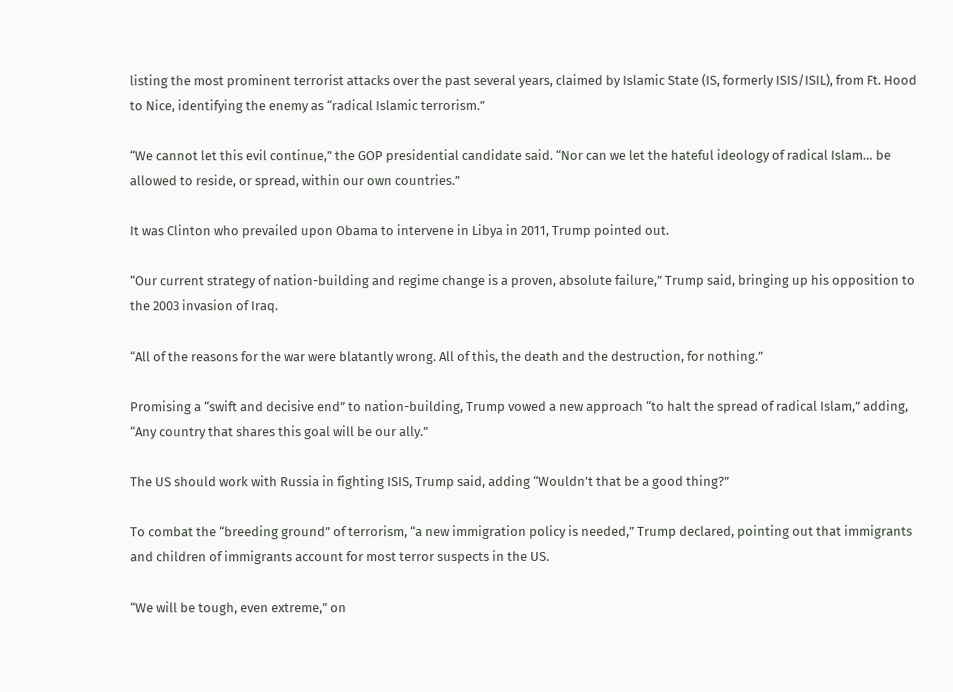listing the most prominent terrorist attacks over the past several years, claimed by Islamic State (IS, formerly ISIS/ISIL), from Ft. Hood to Nice, identifying the enemy as “radical Islamic terrorism.”

“We cannot let this evil continue,” the GOP presidential candidate said. “Nor can we let the hateful ideology of radical Islam… be allowed to reside, or spread, within our own countries.”

It was Clinton who prevailed upon Obama to intervene in Libya in 2011, Trump pointed out.

“Our current strategy of nation-building and regime change is a proven, absolute failure,” Trump said, bringing up his opposition to the 2003 invasion of Iraq.

“All of the reasons for the war were blatantly wrong. All of this, the death and the destruction, for nothing.”

Promising a “swift and decisive end” to nation-building, Trump vowed a new approach “to halt the spread of radical Islam,” adding, “Any country that shares this goal will be our ally.”

The US should work with Russia in fighting ISIS, Trump said, adding “Wouldn’t that be a good thing?”

To combat the “breeding ground” of terrorism, “a new immigration policy is needed,” Trump declared, pointing out that immigrants and children of immigrants account for most terror suspects in the US.

“We will be tough, even extreme,” on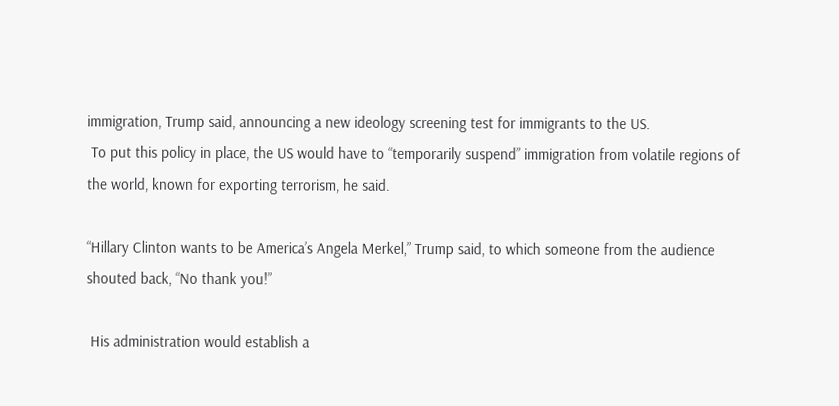immigration, Trump said, announcing a new ideology screening test for immigrants to the US.
 To put this policy in place, the US would have to “temporarily suspend” immigration from volatile regions of the world, known for exporting terrorism, he said.

“Hillary Clinton wants to be America’s Angela Merkel,” Trump said, to which someone from the audience shouted back, “No thank you!”

 His administration would establish a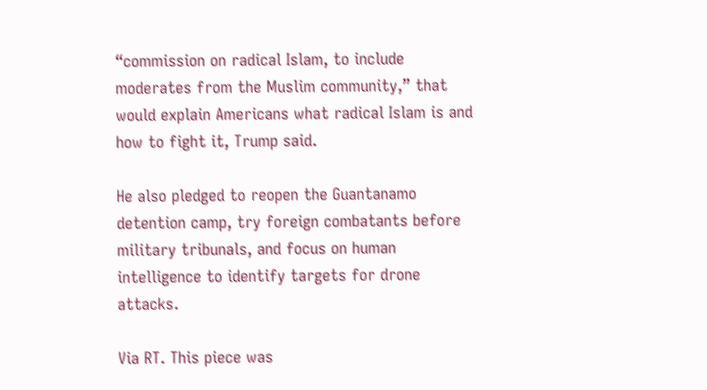“commission on radical Islam, to include moderates from the Muslim community,” that would explain Americans what radical Islam is and how to fight it, Trump said.

He also pledged to reopen the Guantanamo detention camp, try foreign combatants before military tribunals, and focus on human intelligence to identify targets for drone attacks.

Via RT. This piece was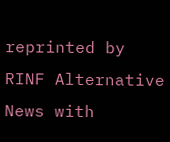reprinted by RINF Alternative News with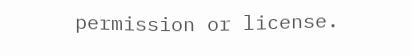permission or license.